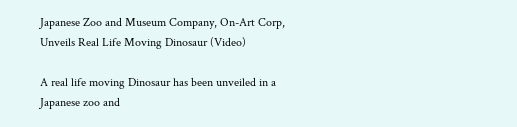Japanese Zoo and Museum Company, On-Art Corp, Unveils Real Life Moving Dinosaur (Video)

A real life moving Dinosaur has been unveiled in a Japanese zoo and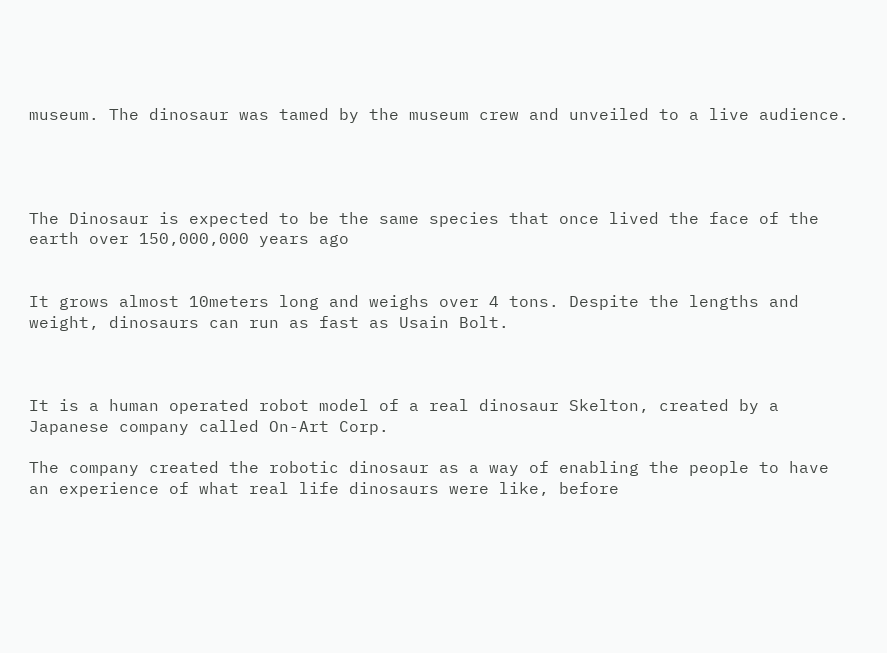museum. The dinosaur was tamed by the museum crew and unveiled to a live audience.




The Dinosaur is expected to be the same species that once lived the face of the earth over 150,000,000 years ago


It grows almost 10meters long and weighs over 4 tons. Despite the lengths and weight, dinosaurs can run as fast as Usain Bolt.



It is a human operated robot model of a real dinosaur Skelton, created by a Japanese company called On-Art Corp.

The company created the robotic dinosaur as a way of enabling the people to have an experience of what real life dinosaurs were like, before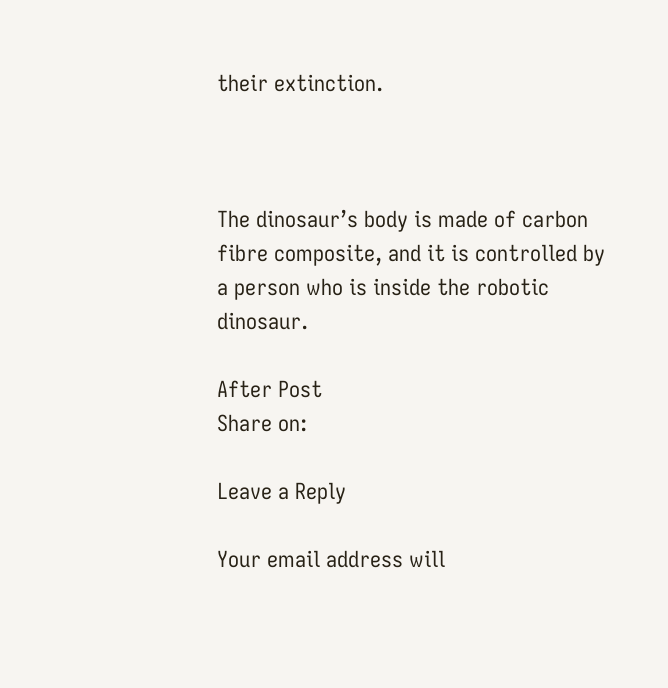their extinction.



The dinosaur’s body is made of carbon fibre composite, and it is controlled by a person who is inside the robotic dinosaur.

After Post
Share on:

Leave a Reply

Your email address will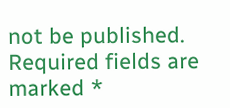not be published. Required fields are marked *